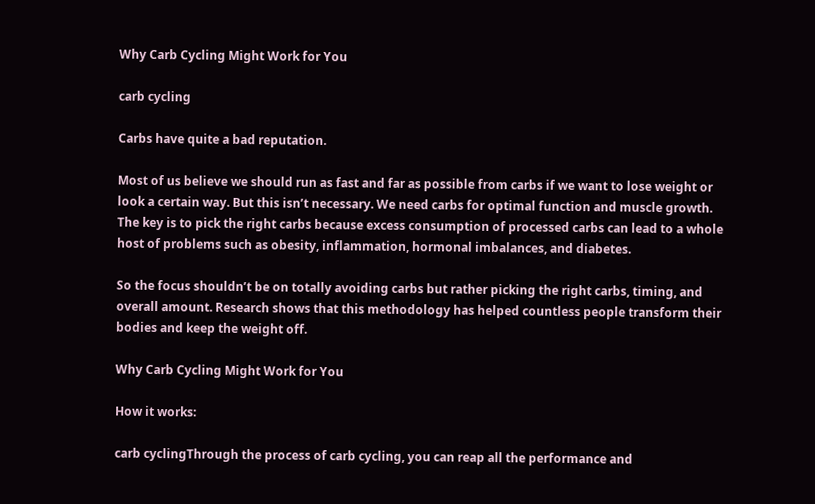Why Carb Cycling Might Work for You

carb cycling

Carbs have quite a bad reputation.

Most of us believe we should run as fast and far as possible from carbs if we want to lose weight or look a certain way. But this isn’t necessary. We need carbs for optimal function and muscle growth. The key is to pick the right carbs because excess consumption of processed carbs can lead to a whole host of problems such as obesity, inflammation, hormonal imbalances, and diabetes.

So the focus shouldn’t be on totally avoiding carbs but rather picking the right carbs, timing, and overall amount. Research shows that this methodology has helped countless people transform their bodies and keep the weight off.

Why Carb Cycling Might Work for You

How it works:

carb cyclingThrough the process of carb cycling, you can reap all the performance and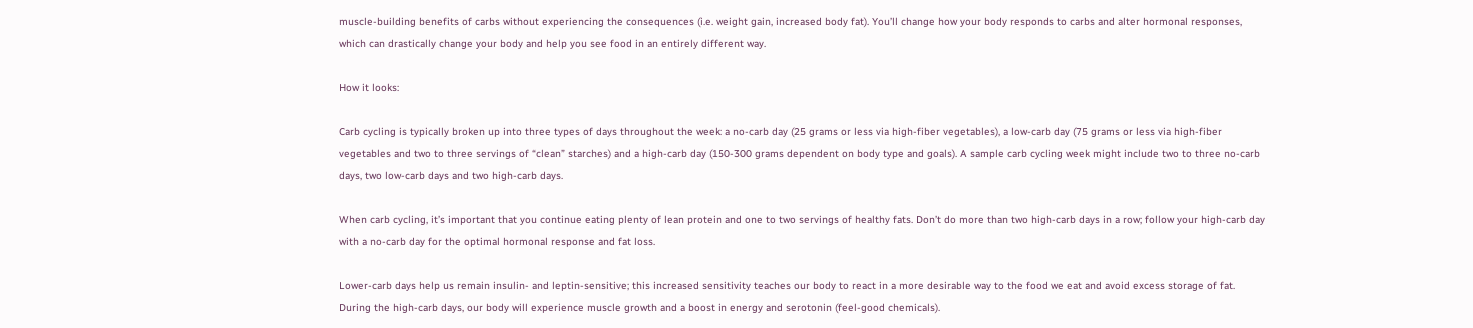muscle-building benefits of carbs without experiencing the consequences (i.e. weight gain, increased body fat). You’ll change how your body responds to carbs and alter hormonal responses, which can drastically change your body and help you see food in an entirely different way.

How it looks:

Carb cycling is typically broken up into three types of days throughout the week: a no-carb day (25 grams or less via high-fiber vegetables), a low-carb day (75 grams or less via high-fiber vegetables and two to three servings of “clean” starches) and a high-carb day (150-300 grams dependent on body type and goals). A sample carb cycling week might include two to three no-carb days, two low-carb days and two high-carb days.

When carb cycling, it’s important that you continue eating plenty of lean protein and one to two servings of healthy fats. Don’t do more than two high-carb days in a row; follow your high-carb day with a no-carb day for the optimal hormonal response and fat loss.

Lower-carb days help us remain insulin- and leptin-sensitive; this increased sensitivity teaches our body to react in a more desirable way to the food we eat and avoid excess storage of fat. During the high-carb days, our body will experience muscle growth and a boost in energy and serotonin (feel-good chemicals).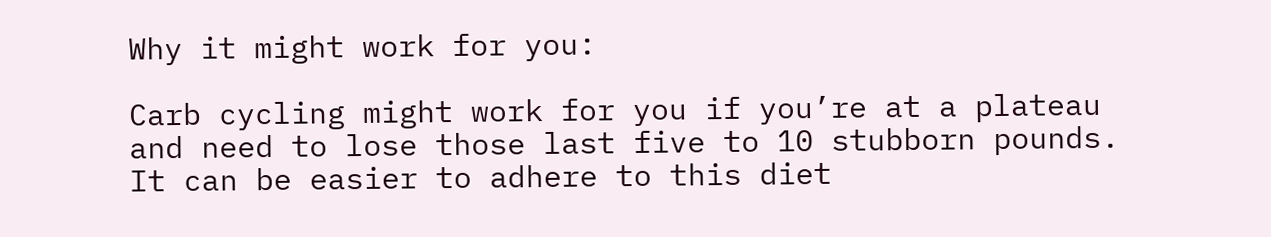Why it might work for you:

Carb cycling might work for you if you’re at a plateau and need to lose those last five to 10 stubborn pounds. It can be easier to adhere to this diet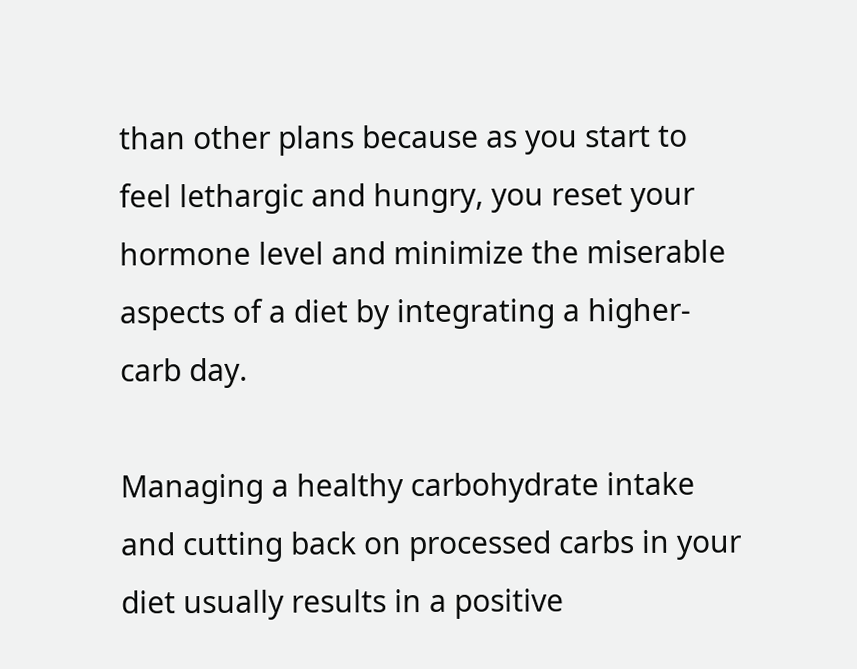than other plans because as you start to feel lethargic and hungry, you reset your hormone level and minimize the miserable aspects of a diet by integrating a higher-carb day.

Managing a healthy carbohydrate intake and cutting back on processed carbs in your diet usually results in a positive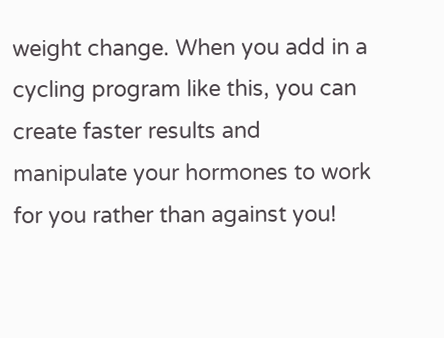weight change. When you add in a cycling program like this, you can create faster results and manipulate your hormones to work for you rather than against you!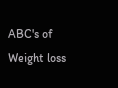ABC's of Weight loss